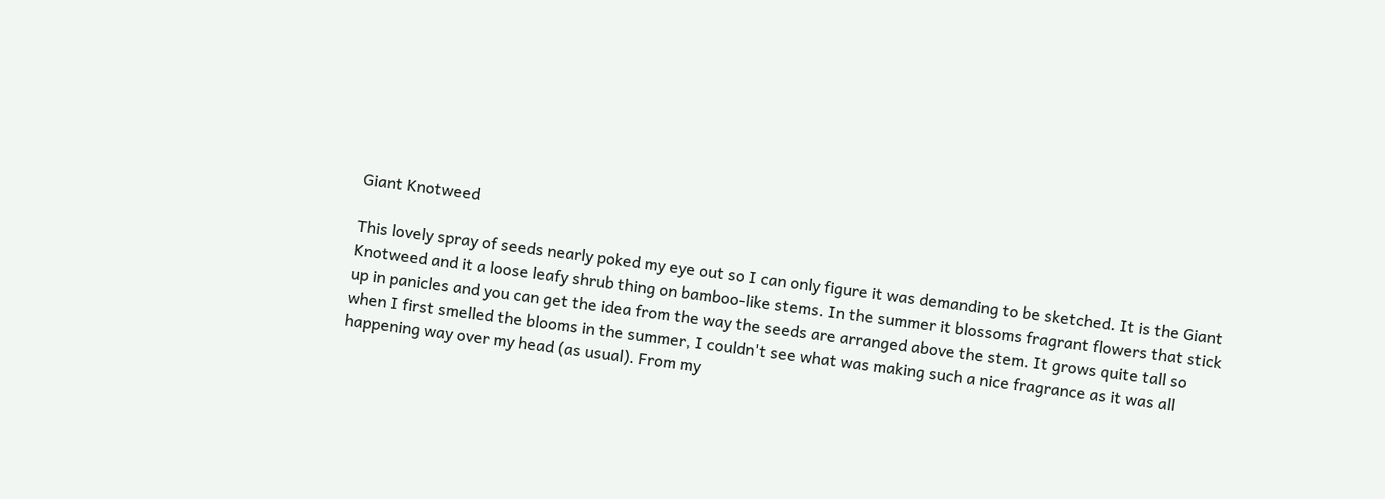Giant Knotweed

This lovely spray of seeds nearly poked my eye out so I can only figure it was demanding to be sketched. It is the Giant Knotweed and it a loose leafy shrub thing on bamboo-like stems. In the summer it blossoms fragrant flowers that stick up in panicles and you can get the idea from the way the seeds are arranged above the stem. It grows quite tall so when I first smelled the blooms in the summer, I couldn't see what was making such a nice fragrance as it was all happening way over my head (as usual). From my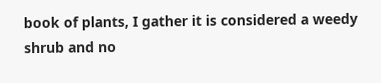book of plants, I gather it is considered a weedy shrub and no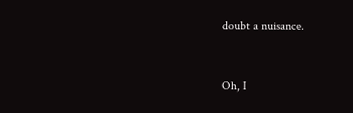doubt a nuisance.


Oh, I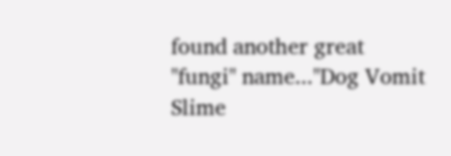found another great "fungi" name..."Dog Vomit Slime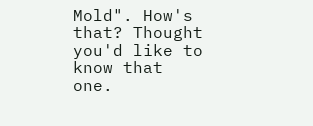Mold". How's that? Thought you'd like to know that one.